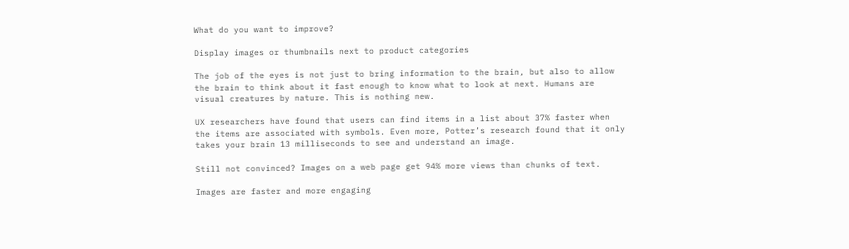What do you want to improve?

Display images or thumbnails next to product categories

The job of the eyes is not just to bring information to the brain, but also to allow the brain to think about it fast enough to know what to look at next. Humans are visual creatures by nature. This is nothing new.

UX researchers have found that users can find items in a list about 37% faster when the items are associated with symbols. Even more, Potter’s research found that it only takes your brain 13 milliseconds to see and understand an image.

Still not convinced? Images on a web page get 94% more views than chunks of text.

Images are faster and more engaging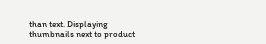than text. Displaying thumbnails next to product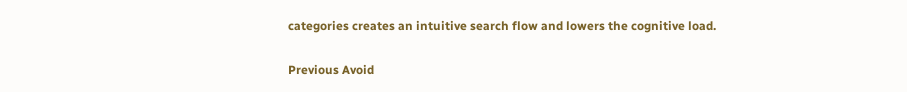categories creates an intuitive search flow and lowers the cognitive load.

Previous Avoid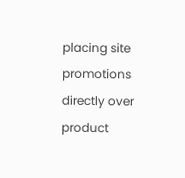placing site promotions directly over product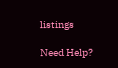listings

Need Help?